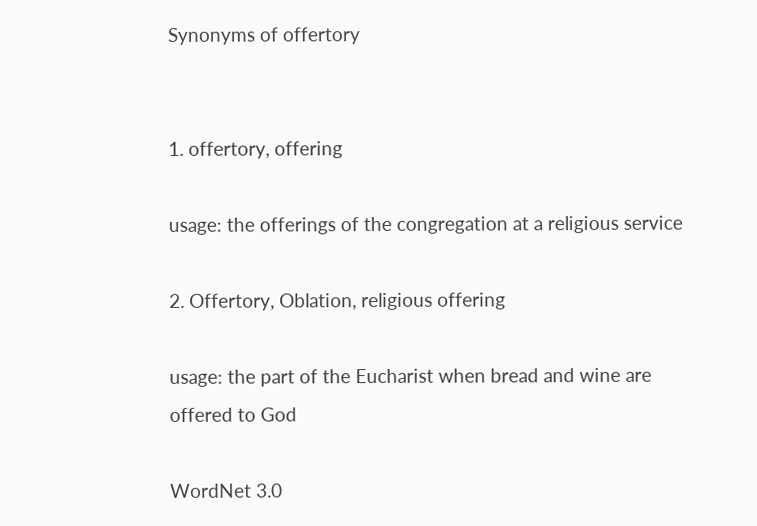Synonyms of offertory


1. offertory, offering

usage: the offerings of the congregation at a religious service

2. Offertory, Oblation, religious offering

usage: the part of the Eucharist when bread and wine are offered to God

WordNet 3.0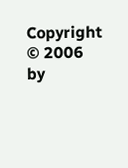Copyright © 2006 by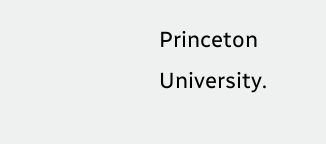Princeton University.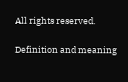All rights reserved.

Definition and meaning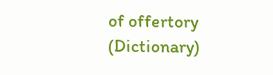of offertory (Dictionary)